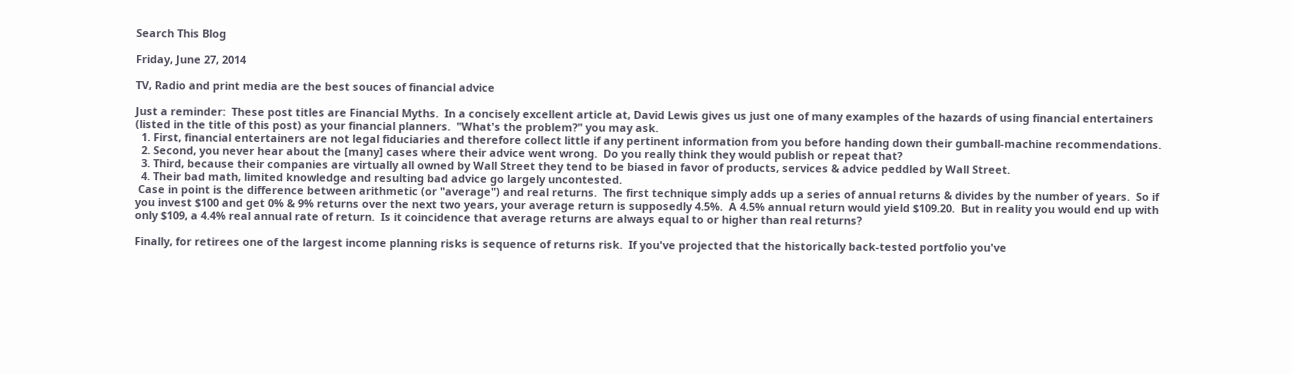Search This Blog

Friday, June 27, 2014

TV, Radio and print media are the best souces of financial advice

Just a reminder:  These post titles are Financial Myths.  In a concisely excellent article at, David Lewis gives us just one of many examples of the hazards of using financial entertainers (listed in the title of this post) as your financial planners.  "What's the problem?" you may ask.
  1. First, financial entertainers are not legal fiduciaries and therefore collect little if any pertinent information from you before handing down their gumball-machine recommendations.
  2. Second, you never hear about the [many] cases where their advice went wrong.  Do you really think they would publish or repeat that?
  3. Third, because their companies are virtually all owned by Wall Street they tend to be biased in favor of products, services & advice peddled by Wall Street.
  4. Their bad math, limited knowledge and resulting bad advice go largely uncontested.
 Case in point is the difference between arithmetic (or "average") and real returns.  The first technique simply adds up a series of annual returns & divides by the number of years.  So if you invest $100 and get 0% & 9% returns over the next two years, your average return is supposedly 4.5%.  A 4.5% annual return would yield $109.20.  But in reality you would end up with only $109, a 4.4% real annual rate of return.  Is it coincidence that average returns are always equal to or higher than real returns?

Finally, for retirees one of the largest income planning risks is sequence of returns risk.  If you've projected that the historically back-tested portfolio you've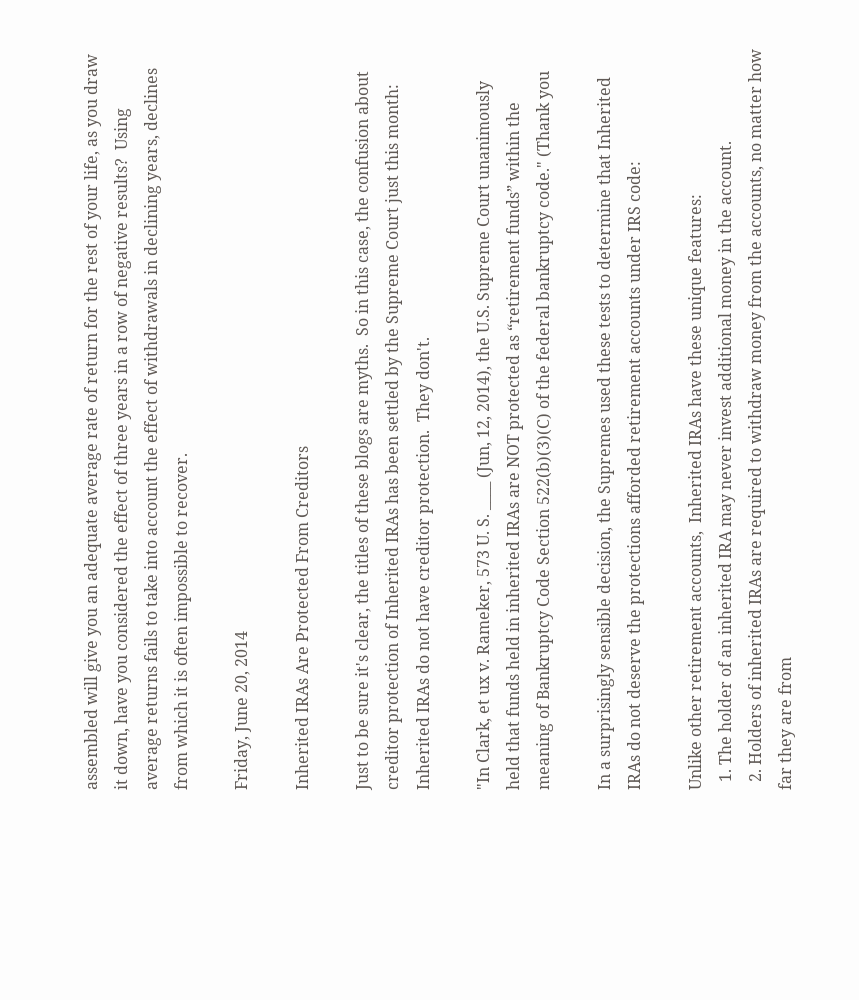assembled will give you an adequate average rate of return for the rest of your life, as you draw it down, have you considered the effect of three years in a row of negative results?  Using average returns fails to take into account the effect of withdrawals in declining years, declines from which it is often impossible to recover.

Friday, June 20, 2014

Inherited IRAs Are Protected From Creditors

Just to be sure it's clear, the titles of these blogs are myths.  So in this case, the confusion about creditor protection of Inherited IRAs has been settled by the Supreme Court just this month:  Inherited IRAs do not have creditor protection.  They don't.

"In Clark, et ux v. Rameker, 573 U. S. ____ (Jun, 12, 2014), the U.S. Supreme Court unanimously held that funds held in inherited IRAs are NOT protected as “retirement funds” within the meaning of Bankruptcy Code Section 522(b)(3)(C) of the federal bankruptcy code." (Thank you

In a surprisingly sensible decision, the Supremes used these tests to determine that Inherited IRAs do not deserve the protections afforded retirement accounts under IRS code:

Unlike other retirement accounts,  Inherited IRAs have these unique features:
  1. The holder of an inherited IRA may never invest additional money in the account.
  2. Holders of inherited IRAs are required to withdraw money from the accounts, no matter how far they are from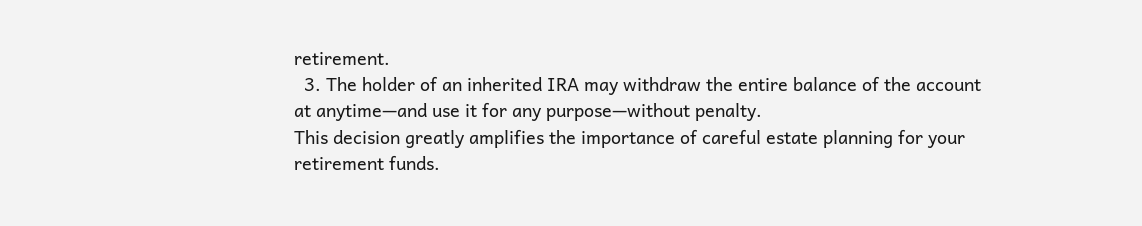retirement.
  3. The holder of an inherited IRA may withdraw the entire balance of the account at anytime—and use it for any purpose—without penalty.
This decision greatly amplifies the importance of careful estate planning for your retirement funds.